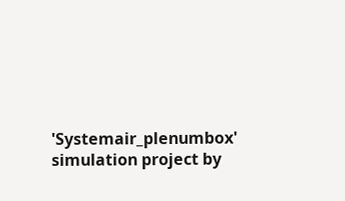'Systemair_plenumbox' simulation project by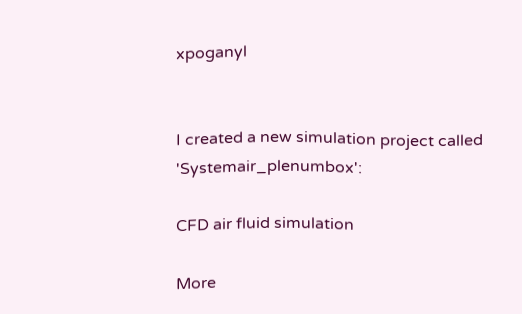xpoganyl


I created a new simulation project called 'Systemair_plenumbox':

CFD air fluid simulation

More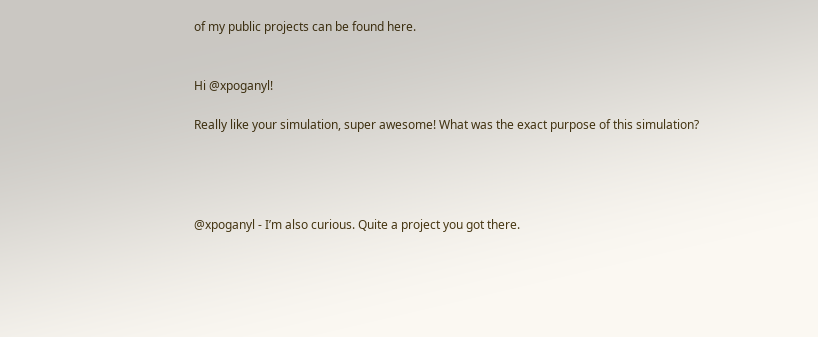of my public projects can be found here.


Hi @xpoganyl!

Really like your simulation, super awesome! What was the exact purpose of this simulation?




@xpoganyl - I’m also curious. Quite a project you got there.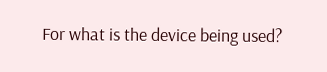For what is the device being used?